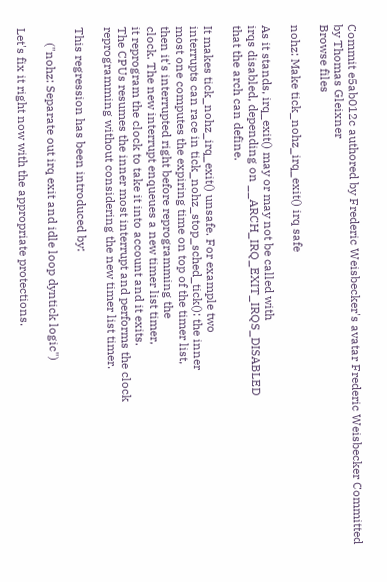Commit e5ab012c authored by Frederic Weisbecker's avatar Frederic Weisbecker Committed by Thomas Gleixner
Browse files

nohz: Make tick_nohz_irq_exit() irq safe

As it stands, irq_exit() may or may not be called with
irqs disabled, depending on __ARCH_IRQ_EXIT_IRQS_DISABLED
that the arch can define.

It makes tick_nohz_irq_exit() unsafe. For example two
interrupts can race in tick_nohz_stop_sched_tick(): the inner
most one computes the expiring time on top of the timer list,
then it's interrupted right before reprogramming the
clock. The new interrupt enqueues a new timer list timer,
it reprogram the clock to take it into account and it exits.
The CPUs resumes the inner most interrupt and performs the clock
reprogramming without considering the new timer list timer.

This regression has been introduced by:

     ("nohz: Separate out irq exit and idle loop dyntick logic")

Let's fix it right now with the appropriate protections.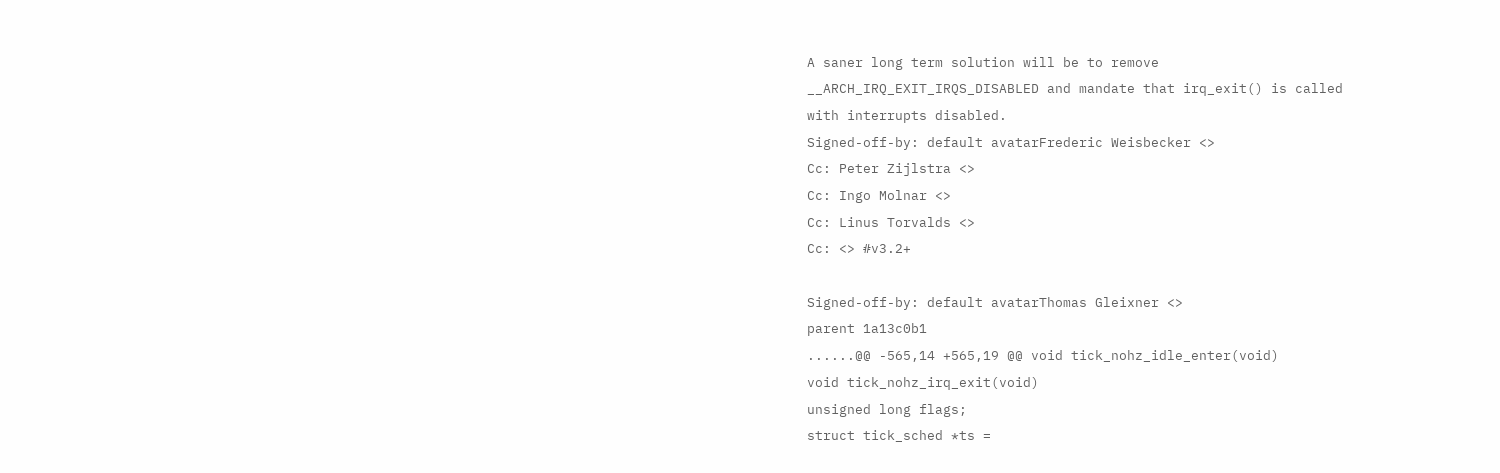A saner long term solution will be to remove
__ARCH_IRQ_EXIT_IRQS_DISABLED and mandate that irq_exit() is called
with interrupts disabled.
Signed-off-by: default avatarFrederic Weisbecker <>
Cc: Peter Zijlstra <>
Cc: Ingo Molnar <>
Cc: Linus Torvalds <>
Cc: <> #v3.2+

Signed-off-by: default avatarThomas Gleixner <>
parent 1a13c0b1
......@@ -565,14 +565,19 @@ void tick_nohz_idle_enter(void)
void tick_nohz_irq_exit(void)
unsigned long flags;
struct tick_sched *ts =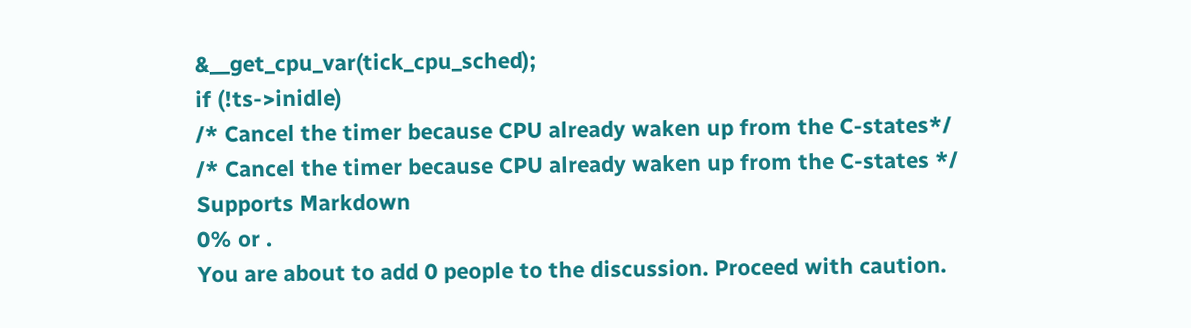&__get_cpu_var(tick_cpu_sched);
if (!ts->inidle)
/* Cancel the timer because CPU already waken up from the C-states*/
/* Cancel the timer because CPU already waken up from the C-states */
Supports Markdown
0% or .
You are about to add 0 people to the discussion. Proceed with caution.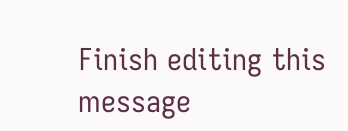Finish editing this message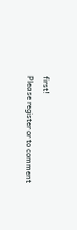first!
Please register or to comment